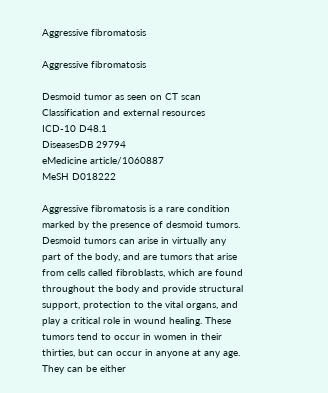Aggressive fibromatosis

Aggressive fibromatosis

Desmoid tumor as seen on CT scan
Classification and external resources
ICD-10 D48.1
DiseasesDB 29794
eMedicine article/1060887
MeSH D018222

Aggressive fibromatosis is a rare condition marked by the presence of desmoid tumors. Desmoid tumors can arise in virtually any part of the body, and are tumors that arise from cells called fibroblasts, which are found throughout the body and provide structural support, protection to the vital organs, and play a critical role in wound healing. These tumors tend to occur in women in their thirties, but can occur in anyone at any age. They can be either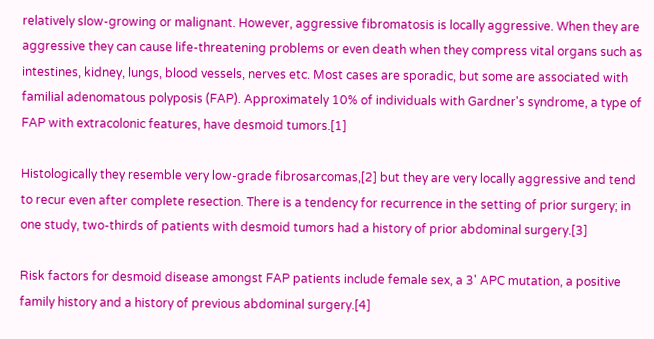relatively slow-growing or malignant. However, aggressive fibromatosis is locally aggressive. When they are aggressive they can cause life-threatening problems or even death when they compress vital organs such as intestines, kidney, lungs, blood vessels, nerves etc. Most cases are sporadic, but some are associated with familial adenomatous polyposis (FAP). Approximately 10% of individuals with Gardner's syndrome, a type of FAP with extracolonic features, have desmoid tumors.[1]

Histologically they resemble very low-grade fibrosarcomas,[2] but they are very locally aggressive and tend to recur even after complete resection. There is a tendency for recurrence in the setting of prior surgery; in one study, two-thirds of patients with desmoid tumors had a history of prior abdominal surgery.[3]

Risk factors for desmoid disease amongst FAP patients include female sex, a 3' APC mutation, a positive family history and a history of previous abdominal surgery.[4]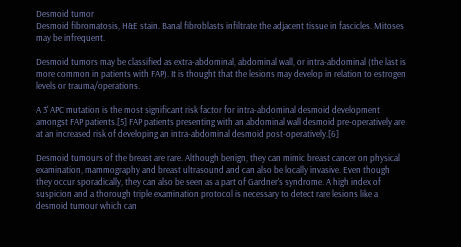Desmoid tumor
Desmoid fibromatosis, H&E stain. Banal fibroblasts infiltrate the adjacent tissue in fascicles. Mitoses may be infrequent.

Desmoid tumors may be classified as extra-abdominal, abdominal wall, or intra-abdominal (the last is more common in patients with FAP). It is thought that the lesions may develop in relation to estrogen levels or trauma/operations.

A 3' APC mutation is the most significant risk factor for intra-abdominal desmoid development amongst FAP patients.[5] FAP patients presenting with an abdominal wall desmoid pre-operatively are at an increased risk of developing an intra-abdominal desmoid post-operatively.[6]

Desmoid tumours of the breast are rare. Although benign, they can mimic breast cancer on physical examination, mammography and breast ultrasound and can also be locally invasive. Even though they occur sporadically, they can also be seen as a part of Gardner's syndrome. A high index of suspicion and a thorough triple examination protocol is necessary to detect rare lesions like a desmoid tumour which can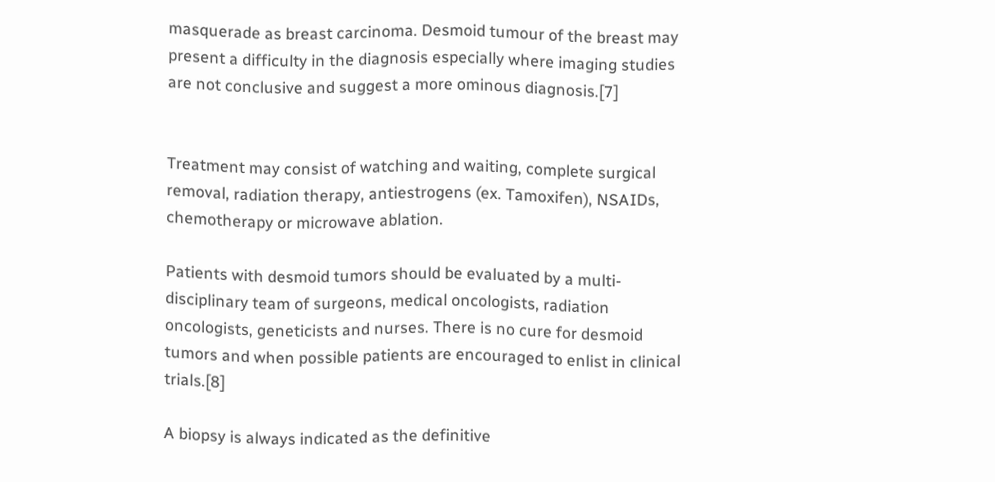masquerade as breast carcinoma. Desmoid tumour of the breast may present a difficulty in the diagnosis especially where imaging studies are not conclusive and suggest a more ominous diagnosis.[7]


Treatment may consist of watching and waiting, complete surgical removal, radiation therapy, antiestrogens (ex. Tamoxifen), NSAIDs, chemotherapy or microwave ablation.

Patients with desmoid tumors should be evaluated by a multi-disciplinary team of surgeons, medical oncologists, radiation oncologists, geneticists and nurses. There is no cure for desmoid tumors and when possible patients are encouraged to enlist in clinical trials.[8]

A biopsy is always indicated as the definitive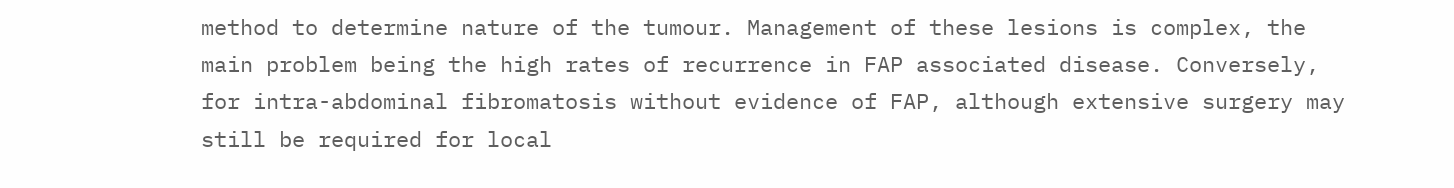method to determine nature of the tumour. Management of these lesions is complex, the main problem being the high rates of recurrence in FAP associated disease. Conversely, for intra-abdominal fibromatosis without evidence of FAP, although extensive surgery may still be required for local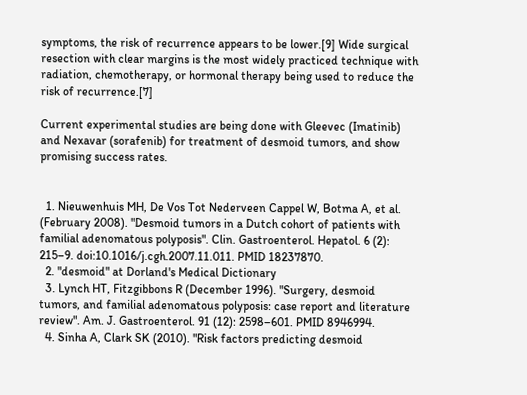symptoms, the risk of recurrence appears to be lower.[9] Wide surgical resection with clear margins is the most widely practiced technique with radiation, chemotherapy, or hormonal therapy being used to reduce the risk of recurrence.[7]

Current experimental studies are being done with Gleevec (Imatinib) and Nexavar (sorafenib) for treatment of desmoid tumors, and show promising success rates.


  1. Nieuwenhuis MH, De Vos Tot Nederveen Cappel W, Botma A, et al. (February 2008). "Desmoid tumors in a Dutch cohort of patients with familial adenomatous polyposis". Clin. Gastroenterol. Hepatol. 6 (2): 215–9. doi:10.1016/j.cgh.2007.11.011. PMID 18237870.
  2. "desmoid" at Dorland's Medical Dictionary
  3. Lynch HT, Fitzgibbons R (December 1996). "Surgery, desmoid tumors, and familial adenomatous polyposis: case report and literature review". Am. J. Gastroenterol. 91 (12): 2598–601. PMID 8946994.
  4. Sinha A, Clark SK (2010). "Risk factors predicting desmoid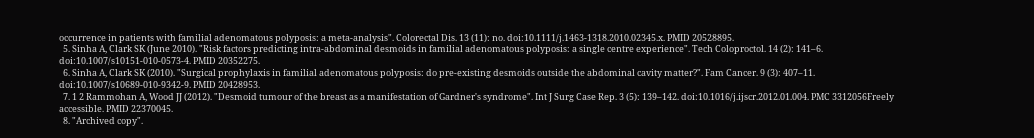occurrence in patients with familial adenomatous polyposis: a meta-analysis". Colorectal Dis. 13 (11): no. doi:10.1111/j.1463-1318.2010.02345.x. PMID 20528895.
  5. Sinha A, Clark SK (June 2010). "Risk factors predicting intra-abdominal desmoids in familial adenomatous polyposis: a single centre experience". Tech Coloproctol. 14 (2): 141–6. doi:10.1007/s10151-010-0573-4. PMID 20352275.
  6. Sinha A, Clark SK (2010). "Surgical prophylaxis in familial adenomatous polyposis: do pre-existing desmoids outside the abdominal cavity matter?". Fam Cancer. 9 (3): 407–11. doi:10.1007/s10689-010-9342-9. PMID 20428953.
  7. 1 2 Rammohan A, Wood JJ (2012). "Desmoid tumour of the breast as a manifestation of Gardner's syndrome". Int J Surg Case Rep. 3 (5): 139–142. doi:10.1016/j.ijscr.2012.01.004. PMC 3312056Freely accessible. PMID 22370045.
  8. "Archived copy".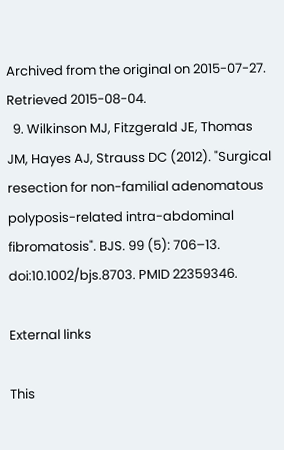Archived from the original on 2015-07-27. Retrieved 2015-08-04.
  9. Wilkinson MJ, Fitzgerald JE, Thomas JM, Hayes AJ, Strauss DC (2012). "Surgical resection for non-familial adenomatous polyposis-related intra-abdominal fibromatosis". BJS. 99 (5): 706–13. doi:10.1002/bjs.8703. PMID 22359346.

External links

This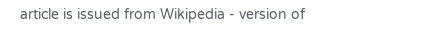article is issued from Wikipedia - version of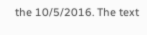the 10/5/2016. The text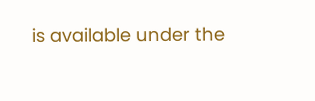is available under the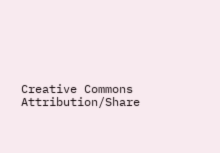Creative Commons Attribution/Share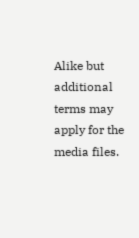Alike but additional terms may apply for the media files.